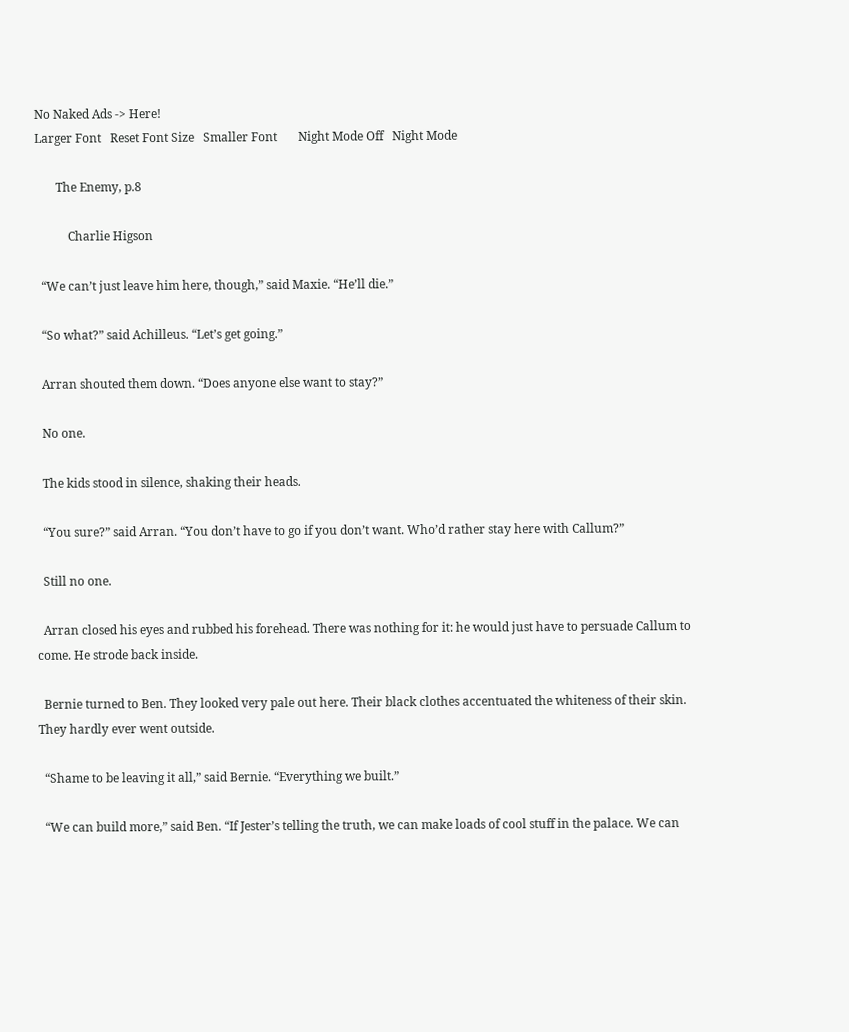No Naked Ads -> Here!
Larger Font   Reset Font Size   Smaller Font       Night Mode Off   Night Mode

       The Enemy, p.8

           Charlie Higson

  “We can’t just leave him here, though,” said Maxie. “He’ll die.”

  “So what?” said Achilleus. “Let’s get going.”

  Arran shouted them down. “Does anyone else want to stay?”

  No one.

  The kids stood in silence, shaking their heads.

  “You sure?” said Arran. “You don’t have to go if you don’t want. Who’d rather stay here with Callum?”

  Still no one.

  Arran closed his eyes and rubbed his forehead. There was nothing for it: he would just have to persuade Callum to come. He strode back inside.

  Bernie turned to Ben. They looked very pale out here. Their black clothes accentuated the whiteness of their skin. They hardly ever went outside.

  “Shame to be leaving it all,” said Bernie. “Everything we built.”

  “We can build more,” said Ben. “If Jester’s telling the truth, we can make loads of cool stuff in the palace. We can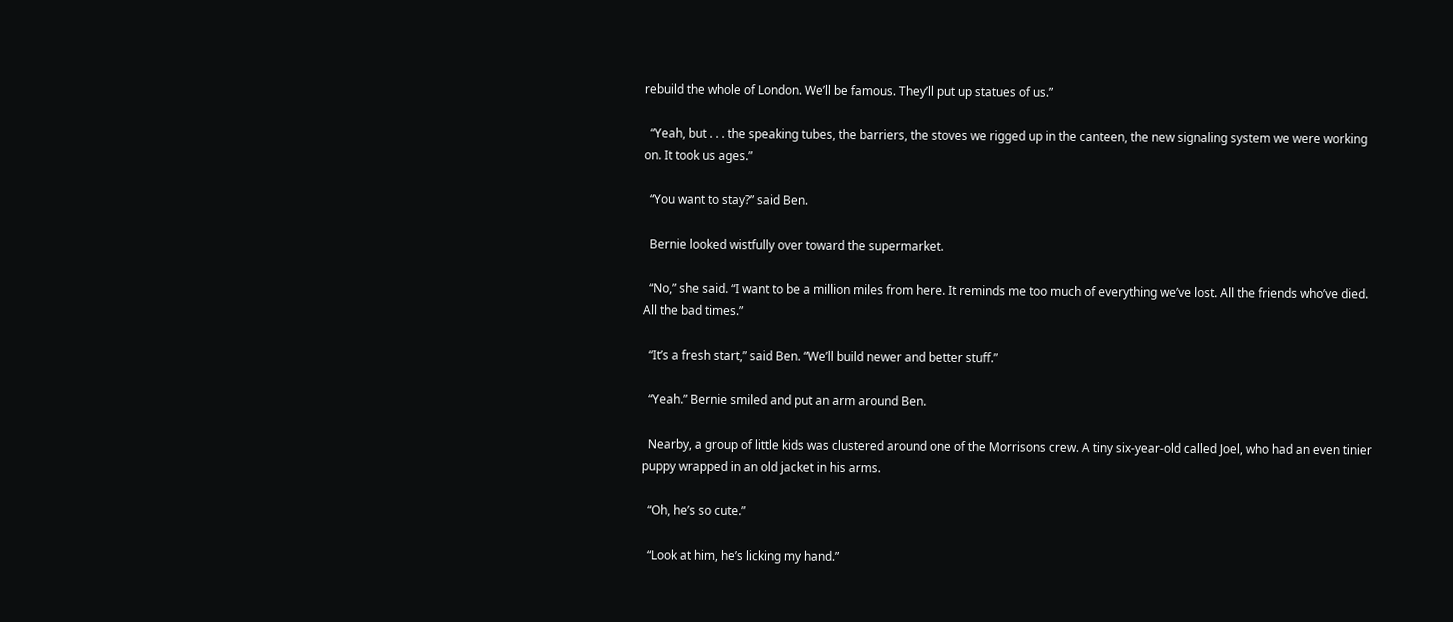rebuild the whole of London. We’ll be famous. They’ll put up statues of us.”

  “Yeah, but . . . the speaking tubes, the barriers, the stoves we rigged up in the canteen, the new signaling system we were working on. It took us ages.”

  “You want to stay?” said Ben.

  Bernie looked wistfully over toward the supermarket.

  “No,” she said. “I want to be a million miles from here. It reminds me too much of everything we’ve lost. All the friends who’ve died. All the bad times.”

  “It’s a fresh start,” said Ben. “We’ll build newer and better stuff.”

  “Yeah.” Bernie smiled and put an arm around Ben.

  Nearby, a group of little kids was clustered around one of the Morrisons crew. A tiny six-year-old called Joel, who had an even tinier puppy wrapped in an old jacket in his arms.

  “Oh, he’s so cute.”

  “Look at him, he’s licking my hand.”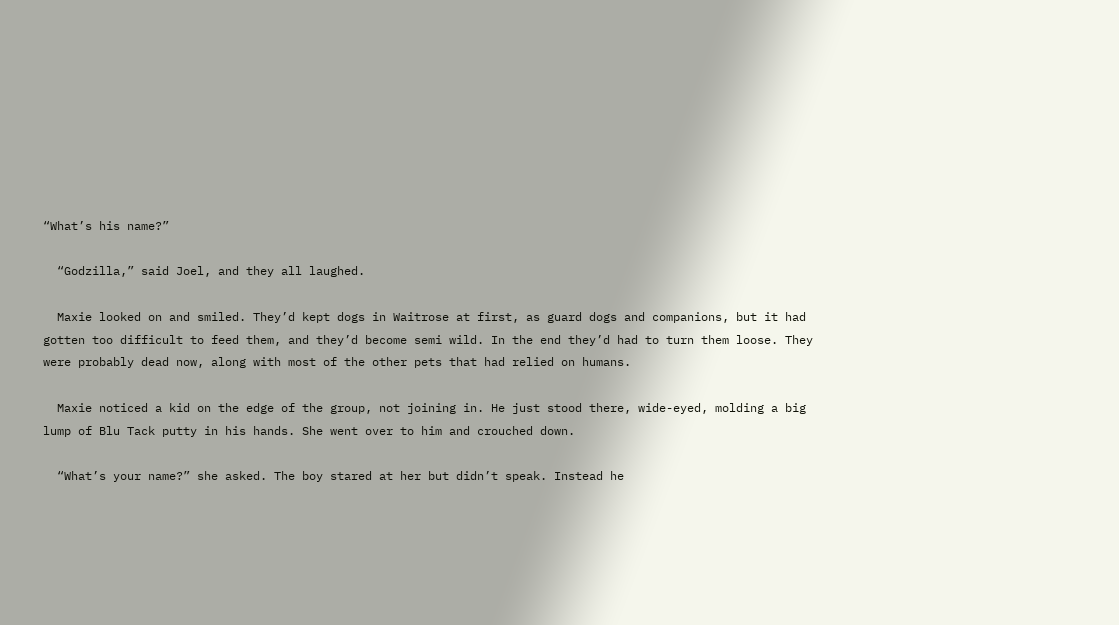“What’s his name?”

  “Godzilla,” said Joel, and they all laughed.

  Maxie looked on and smiled. They’d kept dogs in Waitrose at first, as guard dogs and companions, but it had gotten too difficult to feed them, and they’d become semi wild. In the end they’d had to turn them loose. They were probably dead now, along with most of the other pets that had relied on humans.

  Maxie noticed a kid on the edge of the group, not joining in. He just stood there, wide-eyed, molding a big lump of Blu Tack putty in his hands. She went over to him and crouched down.

  “What’s your name?” she asked. The boy stared at her but didn’t speak. Instead he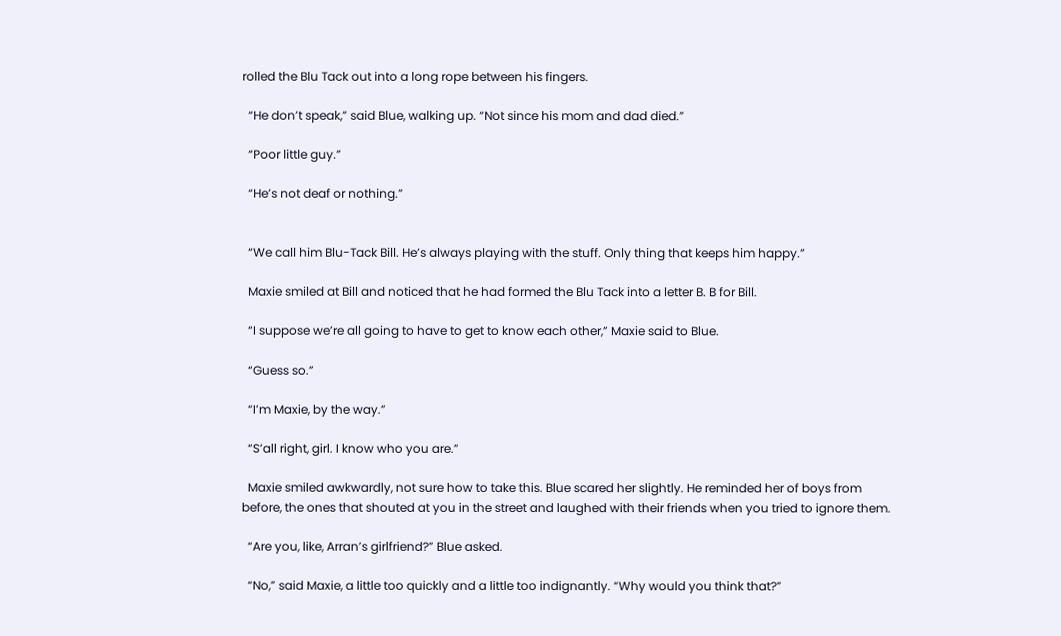rolled the Blu Tack out into a long rope between his fingers.

  “He don’t speak,” said Blue, walking up. “Not since his mom and dad died.”

  “Poor little guy.”

  “He’s not deaf or nothing.”


  “We call him Blu-Tack Bill. He’s always playing with the stuff. Only thing that keeps him happy.”

  Maxie smiled at Bill and noticed that he had formed the Blu Tack into a letter B. B for Bill.

  “I suppose we’re all going to have to get to know each other,” Maxie said to Blue.

  “Guess so.”

  “I’m Maxie, by the way.”

  “S’all right, girl. I know who you are.”

  Maxie smiled awkwardly, not sure how to take this. Blue scared her slightly. He reminded her of boys from before, the ones that shouted at you in the street and laughed with their friends when you tried to ignore them.

  “Are you, like, Arran’s girlfriend?” Blue asked.

  “No,” said Maxie, a little too quickly and a little too indignantly. “Why would you think that?”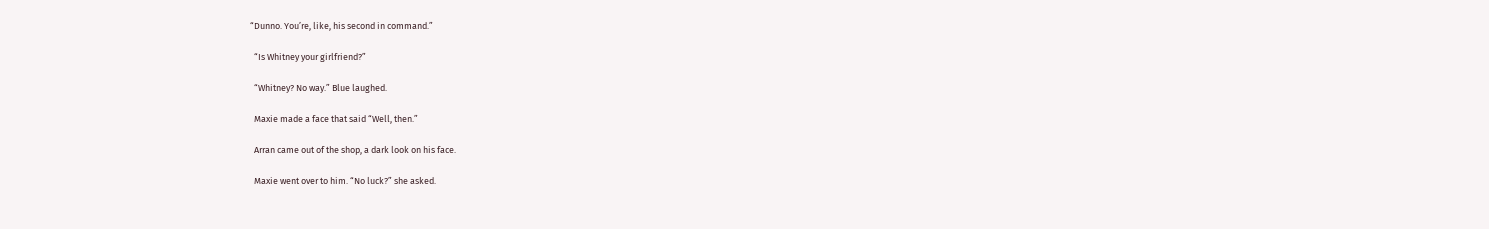“Dunno. You’re, like, his second in command.”

  “Is Whitney your girlfriend?”

  “Whitney? No way.” Blue laughed.

  Maxie made a face that said “Well, then.”

  Arran came out of the shop, a dark look on his face.

  Maxie went over to him. “No luck?” she asked.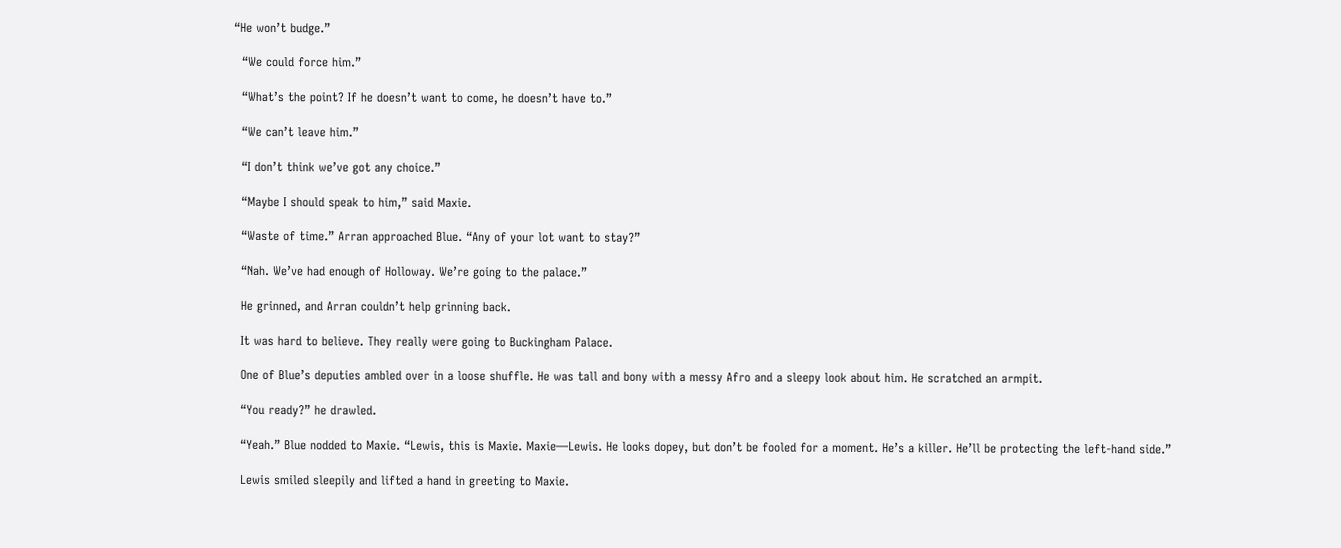“He won’t budge.”

  “We could force him.”

  “What’s the point? If he doesn’t want to come, he doesn’t have to.”

  “We can’t leave him.”

  “I don’t think we’ve got any choice.”

  “Maybe I should speak to him,” said Maxie.

  “Waste of time.” Arran approached Blue. “Any of your lot want to stay?”

  “Nah. We’ve had enough of Holloway. We’re going to the palace.”

  He grinned, and Arran couldn’t help grinning back.

  It was hard to believe. They really were going to Buckingham Palace.

  One of Blue’s deputies ambled over in a loose shuffle. He was tall and bony with a messy Afro and a sleepy look about him. He scratched an armpit.

  “You ready?” he drawled.

  “Yeah.” Blue nodded to Maxie. “Lewis, this is Maxie. Maxie—Lewis. He looks dopey, but don’t be fooled for a moment. He’s a killer. He’ll be protecting the left-hand side.”

  Lewis smiled sleepily and lifted a hand in greeting to Maxie.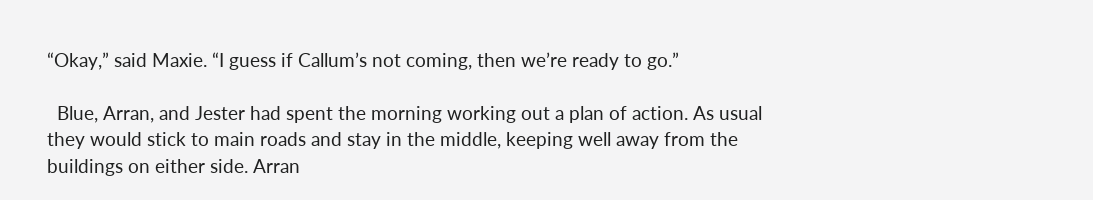“Okay,” said Maxie. “I guess if Callum’s not coming, then we’re ready to go.”

  Blue, Arran, and Jester had spent the morning working out a plan of action. As usual they would stick to main roads and stay in the middle, keeping well away from the buildings on either side. Arran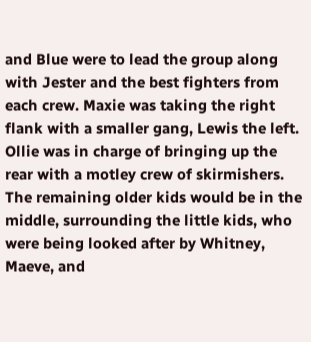and Blue were to lead the group along with Jester and the best fighters from each crew. Maxie was taking the right flank with a smaller gang, Lewis the left. Ollie was in charge of bringing up the rear with a motley crew of skirmishers. The remaining older kids would be in the middle, surrounding the little kids, who were being looked after by Whitney, Maeve, and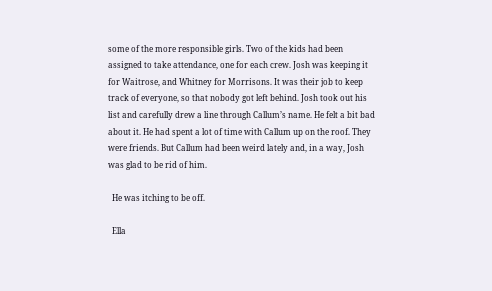some of the more responsible girls. Two of the kids had been assigned to take attendance, one for each crew. Josh was keeping it for Waitrose, and Whitney for Morrisons. It was their job to keep track of everyone, so that nobody got left behind. Josh took out his list and carefully drew a line through Callum’s name. He felt a bit bad about it. He had spent a lot of time with Callum up on the roof. They were friends. But Callum had been weird lately and, in a way, Josh was glad to be rid of him.

  He was itching to be off.

  Ella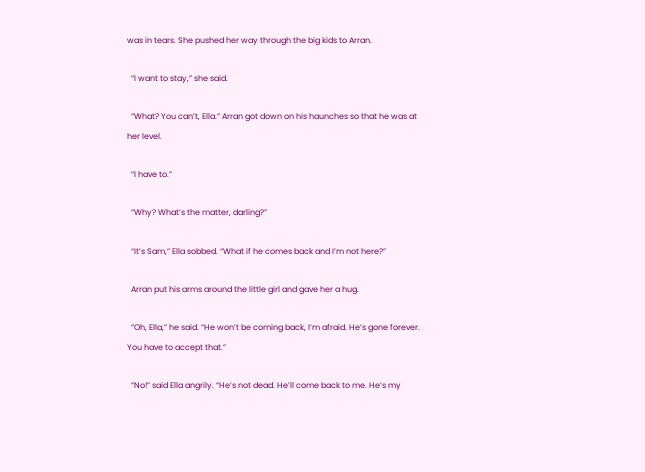was in tears. She pushed her way through the big kids to Arran.

  “I want to stay,” she said.

  “What? You can’t, Ella.” Arran got down on his haunches so that he was at her level.

  “I have to.”

  “Why? What’s the matter, darling?”

  “It’s Sam,” Ella sobbed. “What if he comes back and I’m not here?”

  Arran put his arms around the little girl and gave her a hug.

  “Oh, Ella,” he said. “He won’t be coming back, I’m afraid. He’s gone forever. You have to accept that.”

  “No!” said Ella angrily. “He’s not dead. He’ll come back to me. He’s my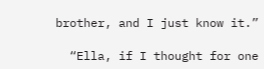brother, and I just know it.”

  “Ella, if I thought for one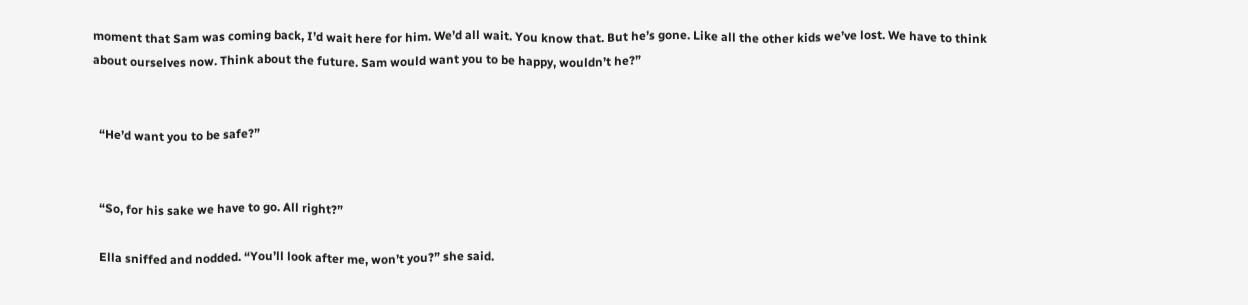moment that Sam was coming back, I’d wait here for him. We’d all wait. You know that. But he’s gone. Like all the other kids we’ve lost. We have to think about ourselves now. Think about the future. Sam would want you to be happy, wouldn’t he?”


  “He’d want you to be safe?”


  “So, for his sake we have to go. All right?”

  Ella sniffed and nodded. “You’ll look after me, won’t you?” she said.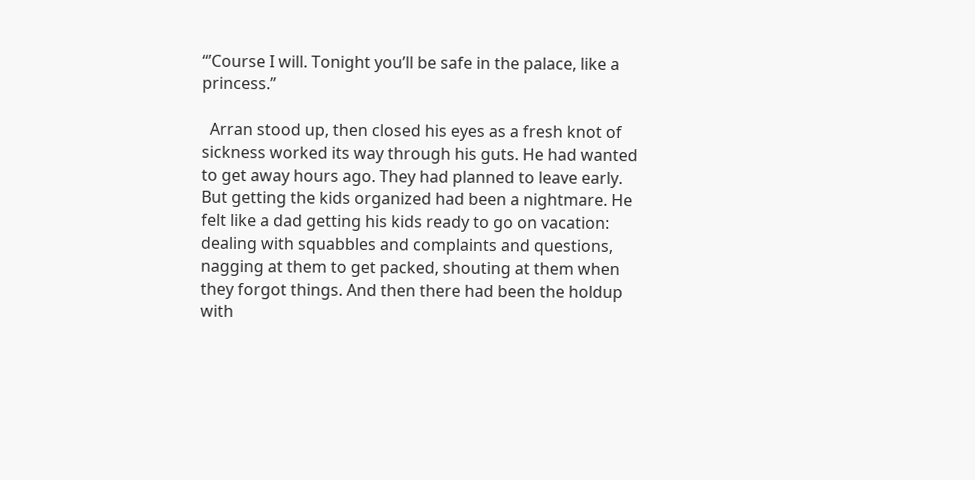“’Course I will. Tonight you’ll be safe in the palace, like a princess.”

  Arran stood up, then closed his eyes as a fresh knot of sickness worked its way through his guts. He had wanted to get away hours ago. They had planned to leave early. But getting the kids organized had been a nightmare. He felt like a dad getting his kids ready to go on vacation: dealing with squabbles and complaints and questions, nagging at them to get packed, shouting at them when they forgot things. And then there had been the holdup with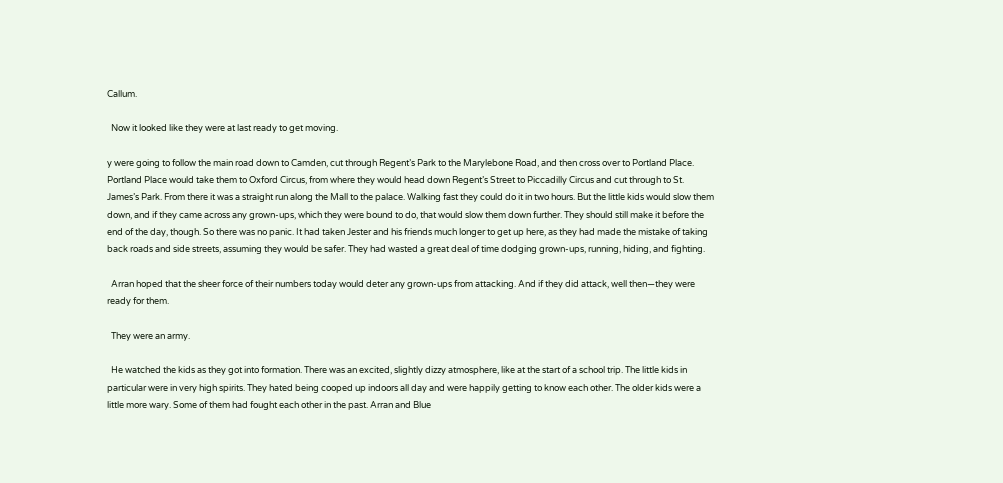Callum.

  Now it looked like they were at last ready to get moving.

y were going to follow the main road down to Camden, cut through Regent’s Park to the Marylebone Road, and then cross over to Portland Place. Portland Place would take them to Oxford Circus, from where they would head down Regent’s Street to Piccadilly Circus and cut through to St. James’s Park. From there it was a straight run along the Mall to the palace. Walking fast they could do it in two hours. But the little kids would slow them down, and if they came across any grown-ups, which they were bound to do, that would slow them down further. They should still make it before the end of the day, though. So there was no panic. It had taken Jester and his friends much longer to get up here, as they had made the mistake of taking back roads and side streets, assuming they would be safer. They had wasted a great deal of time dodging grown-ups, running, hiding, and fighting.

  Arran hoped that the sheer force of their numbers today would deter any grown-ups from attacking. And if they did attack, well then—they were ready for them.

  They were an army.

  He watched the kids as they got into formation. There was an excited, slightly dizzy atmosphere, like at the start of a school trip. The little kids in particular were in very high spirits. They hated being cooped up indoors all day and were happily getting to know each other. The older kids were a little more wary. Some of them had fought each other in the past. Arran and Blue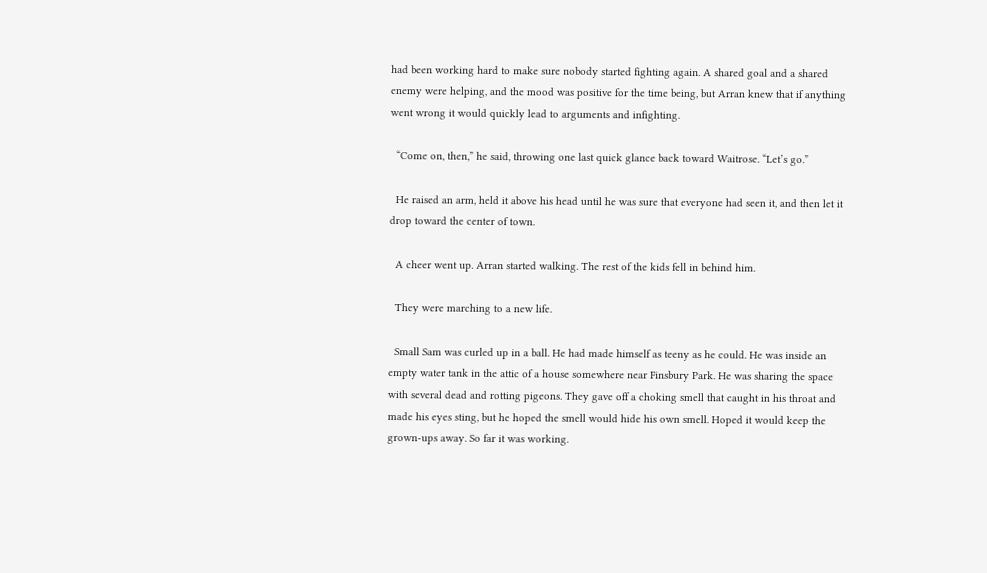had been working hard to make sure nobody started fighting again. A shared goal and a shared enemy were helping, and the mood was positive for the time being, but Arran knew that if anything went wrong it would quickly lead to arguments and infighting.

  “Come on, then,” he said, throwing one last quick glance back toward Waitrose. “Let’s go.”

  He raised an arm, held it above his head until he was sure that everyone had seen it, and then let it drop toward the center of town.

  A cheer went up. Arran started walking. The rest of the kids fell in behind him.

  They were marching to a new life.

  Small Sam was curled up in a ball. He had made himself as teeny as he could. He was inside an empty water tank in the attic of a house somewhere near Finsbury Park. He was sharing the space with several dead and rotting pigeons. They gave off a choking smell that caught in his throat and made his eyes sting, but he hoped the smell would hide his own smell. Hoped it would keep the grown-ups away. So far it was working.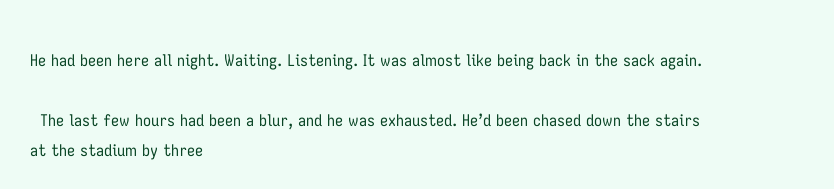He had been here all night. Waiting. Listening. It was almost like being back in the sack again.

  The last few hours had been a blur, and he was exhausted. He’d been chased down the stairs at the stadium by three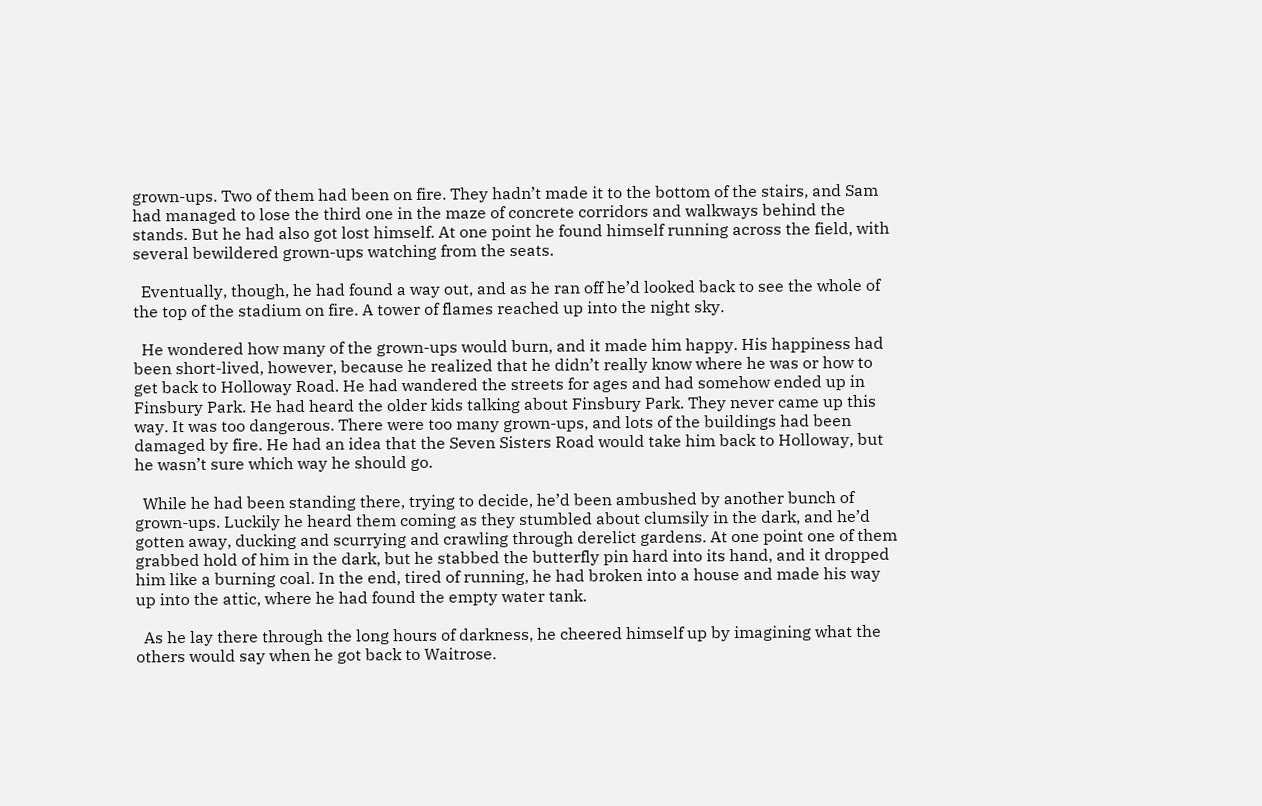grown-ups. Two of them had been on fire. They hadn’t made it to the bottom of the stairs, and Sam had managed to lose the third one in the maze of concrete corridors and walkways behind the stands. But he had also got lost himself. At one point he found himself running across the field, with several bewildered grown-ups watching from the seats.

  Eventually, though, he had found a way out, and as he ran off he’d looked back to see the whole of the top of the stadium on fire. A tower of flames reached up into the night sky.

  He wondered how many of the grown-ups would burn, and it made him happy. His happiness had been short-lived, however, because he realized that he didn’t really know where he was or how to get back to Holloway Road. He had wandered the streets for ages and had somehow ended up in Finsbury Park. He had heard the older kids talking about Finsbury Park. They never came up this way. It was too dangerous. There were too many grown-ups, and lots of the buildings had been damaged by fire. He had an idea that the Seven Sisters Road would take him back to Holloway, but he wasn’t sure which way he should go.

  While he had been standing there, trying to decide, he’d been ambushed by another bunch of grown-ups. Luckily he heard them coming as they stumbled about clumsily in the dark, and he’d gotten away, ducking and scurrying and crawling through derelict gardens. At one point one of them grabbed hold of him in the dark, but he stabbed the butterfly pin hard into its hand, and it dropped him like a burning coal. In the end, tired of running, he had broken into a house and made his way up into the attic, where he had found the empty water tank.

  As he lay there through the long hours of darkness, he cheered himself up by imagining what the others would say when he got back to Waitrose.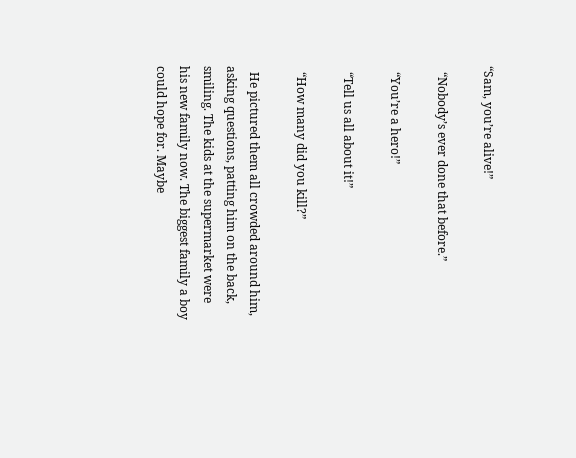“Sam, you’re alive!”

  “Nobody’s ever done that before.”

  “You’re a hero!”

  “Tell us all about it!”

  “How many did you kill?”

  He pictured them all crowded around him, asking questions, patting him on the back, smiling. The kids at the supermarket were his new family now. The biggest family a boy could hope for. Maybe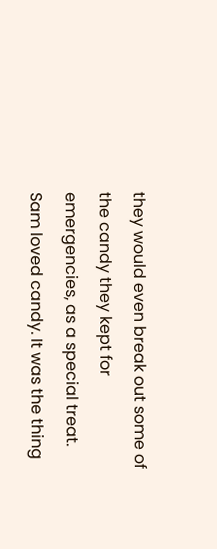they would even break out some of the candy they kept for emergencies, as a special treat. Sam loved candy. It was the thing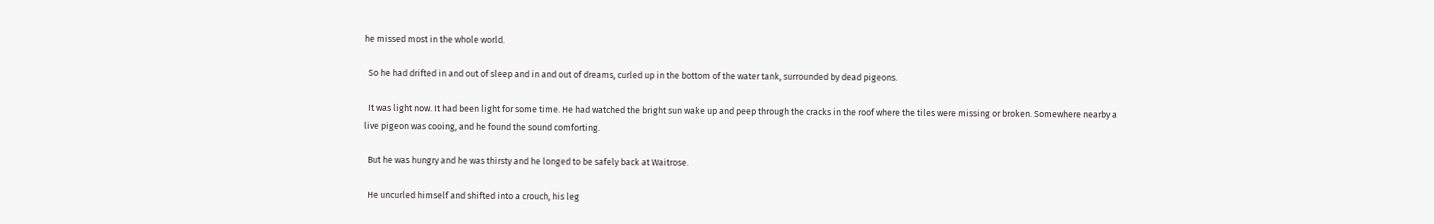he missed most in the whole world.

  So he had drifted in and out of sleep and in and out of dreams, curled up in the bottom of the water tank, surrounded by dead pigeons.

  It was light now. It had been light for some time. He had watched the bright sun wake up and peep through the cracks in the roof where the tiles were missing or broken. Somewhere nearby a live pigeon was cooing, and he found the sound comforting.

  But he was hungry and he was thirsty and he longed to be safely back at Waitrose.

  He uncurled himself and shifted into a crouch, his leg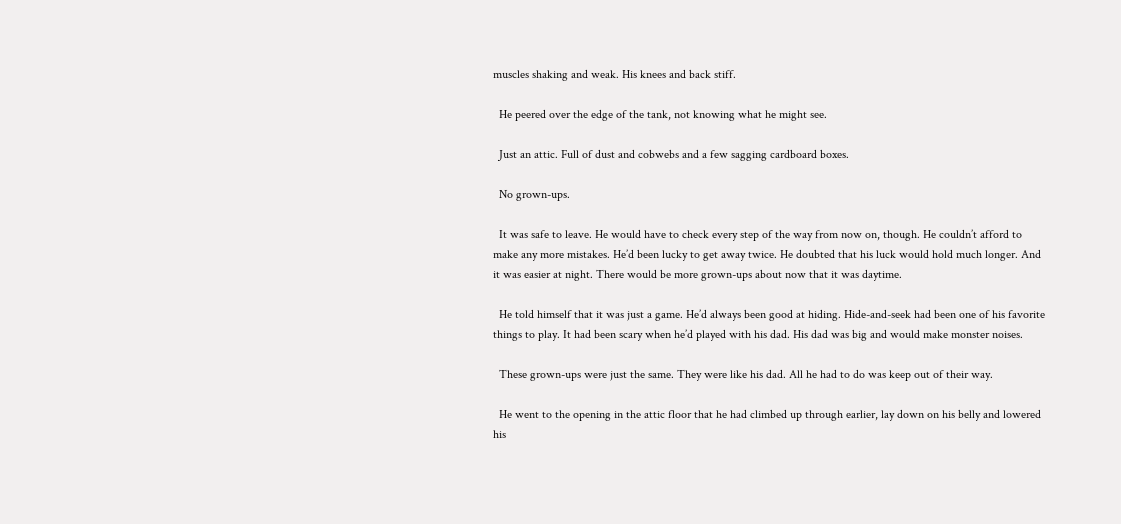muscles shaking and weak. His knees and back stiff.

  He peered over the edge of the tank, not knowing what he might see.

  Just an attic. Full of dust and cobwebs and a few sagging cardboard boxes.

  No grown-ups.

  It was safe to leave. He would have to check every step of the way from now on, though. He couldn’t afford to make any more mistakes. He’d been lucky to get away twice. He doubted that his luck would hold much longer. And it was easier at night. There would be more grown-ups about now that it was daytime.

  He told himself that it was just a game. He’d always been good at hiding. Hide-and-seek had been one of his favorite things to play. It had been scary when he’d played with his dad. His dad was big and would make monster noises.

  These grown-ups were just the same. They were like his dad. All he had to do was keep out of their way.

  He went to the opening in the attic floor that he had climbed up through earlier, lay down on his belly and lowered his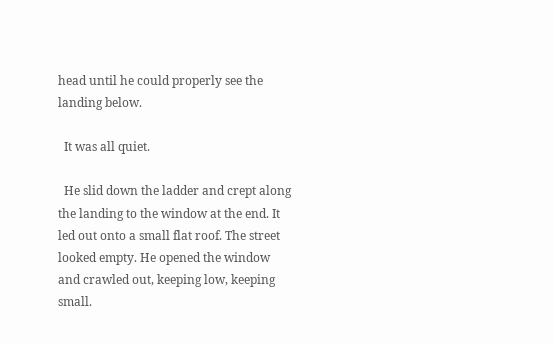head until he could properly see the landing below.

  It was all quiet.

  He slid down the ladder and crept along the landing to the window at the end. It led out onto a small flat roof. The street looked empty. He opened the window and crawled out, keeping low, keeping small.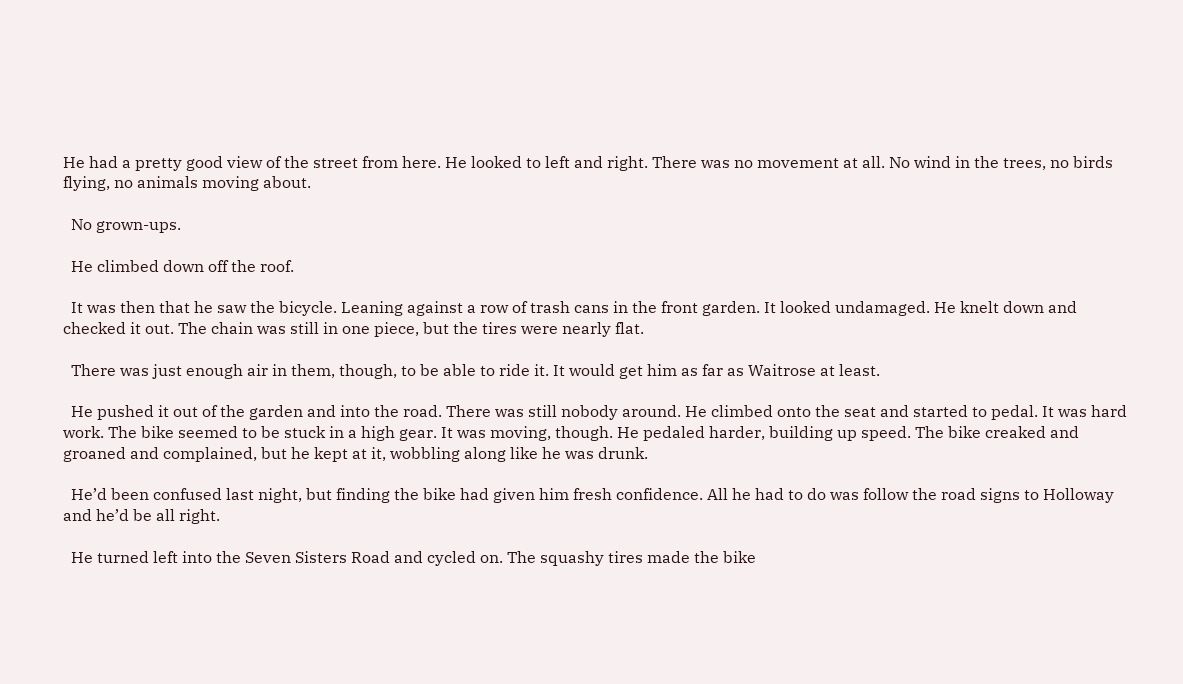He had a pretty good view of the street from here. He looked to left and right. There was no movement at all. No wind in the trees, no birds flying, no animals moving about.

  No grown-ups.

  He climbed down off the roof.

  It was then that he saw the bicycle. Leaning against a row of trash cans in the front garden. It looked undamaged. He knelt down and checked it out. The chain was still in one piece, but the tires were nearly flat.

  There was just enough air in them, though, to be able to ride it. It would get him as far as Waitrose at least.

  He pushed it out of the garden and into the road. There was still nobody around. He climbed onto the seat and started to pedal. It was hard work. The bike seemed to be stuck in a high gear. It was moving, though. He pedaled harder, building up speed. The bike creaked and groaned and complained, but he kept at it, wobbling along like he was drunk.

  He’d been confused last night, but finding the bike had given him fresh confidence. All he had to do was follow the road signs to Holloway and he’d be all right.

  He turned left into the Seven Sisters Road and cycled on. The squashy tires made the bike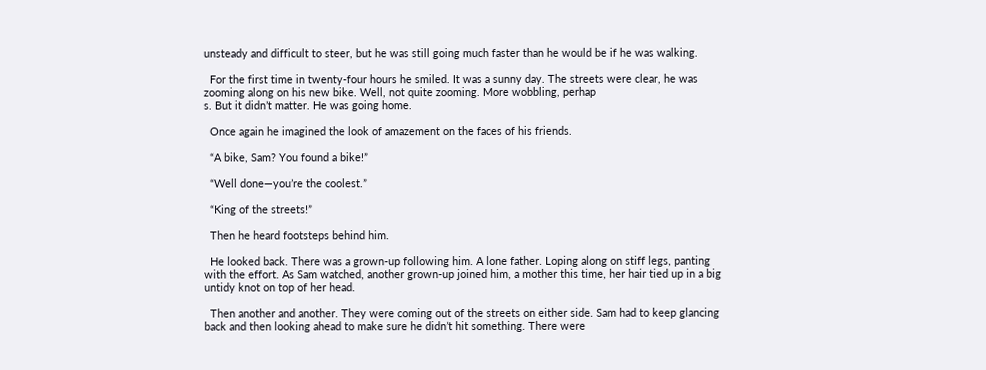unsteady and difficult to steer, but he was still going much faster than he would be if he was walking.

  For the first time in twenty-four hours he smiled. It was a sunny day. The streets were clear, he was zooming along on his new bike. Well, not quite zooming. More wobbling, perhap
s. But it didn’t matter. He was going home.

  Once again he imagined the look of amazement on the faces of his friends.

  “A bike, Sam? You found a bike!”

  “Well done—you’re the coolest.”

  “King of the streets!”

  Then he heard footsteps behind him.

  He looked back. There was a grown-up following him. A lone father. Loping along on stiff legs, panting with the effort. As Sam watched, another grown-up joined him, a mother this time, her hair tied up in a big untidy knot on top of her head.

  Then another and another. They were coming out of the streets on either side. Sam had to keep glancing back and then looking ahead to make sure he didn’t hit something. There were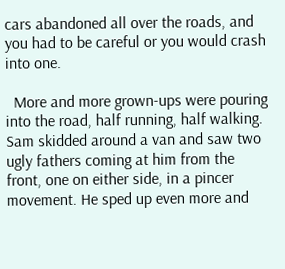cars abandoned all over the roads, and you had to be careful or you would crash into one.

  More and more grown-ups were pouring into the road, half running, half walking. Sam skidded around a van and saw two ugly fathers coming at him from the front, one on either side, in a pincer movement. He sped up even more and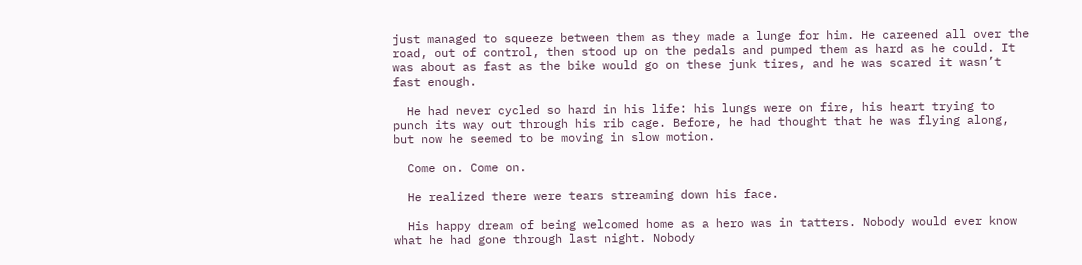just managed to squeeze between them as they made a lunge for him. He careened all over the road, out of control, then stood up on the pedals and pumped them as hard as he could. It was about as fast as the bike would go on these junk tires, and he was scared it wasn’t fast enough.

  He had never cycled so hard in his life: his lungs were on fire, his heart trying to punch its way out through his rib cage. Before, he had thought that he was flying along, but now he seemed to be moving in slow motion.

  Come on. Come on.

  He realized there were tears streaming down his face.

  His happy dream of being welcomed home as a hero was in tatters. Nobody would ever know what he had gone through last night. Nobody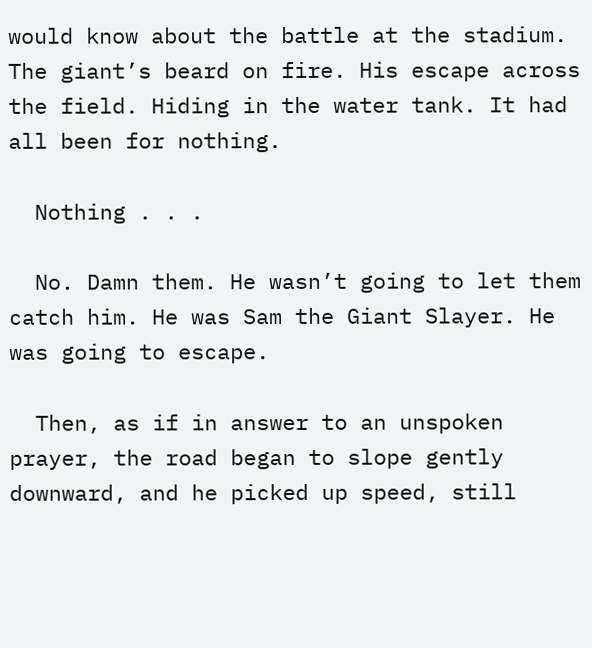would know about the battle at the stadium. The giant’s beard on fire. His escape across the field. Hiding in the water tank. It had all been for nothing.

  Nothing . . .

  No. Damn them. He wasn’t going to let them catch him. He was Sam the Giant Slayer. He was going to escape.

  Then, as if in answer to an unspoken prayer, the road began to slope gently downward, and he picked up speed, still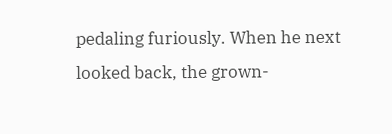pedaling furiously. When he next looked back, the grown-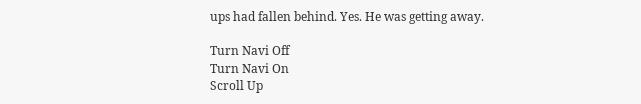ups had fallen behind. Yes. He was getting away.

Turn Navi Off
Turn Navi On
Scroll Up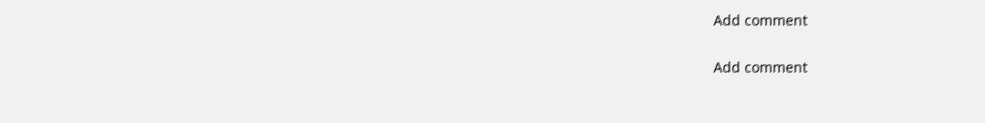Add comment

Add comment